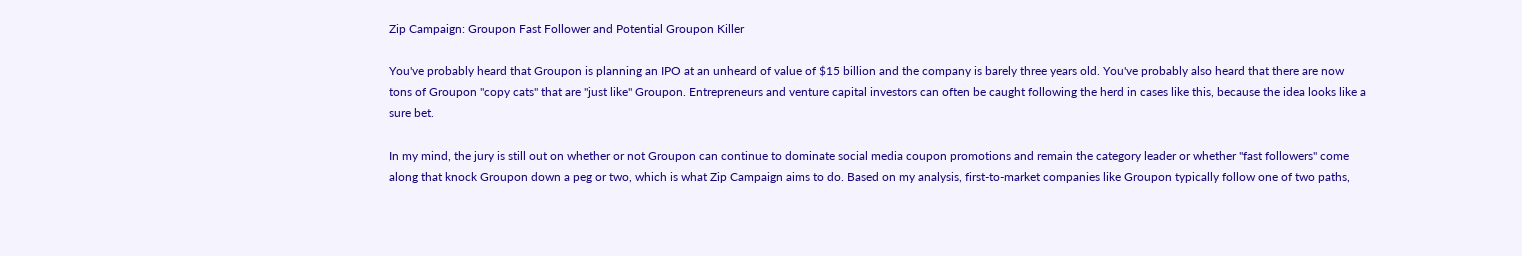Zip Campaign: Groupon Fast Follower and Potential Groupon Killer

You've probably heard that Groupon is planning an IPO at an unheard of value of $15 billion and the company is barely three years old. You've probably also heard that there are now tons of Groupon "copy cats" that are "just like" Groupon. Entrepreneurs and venture capital investors can often be caught following the herd in cases like this, because the idea looks like a sure bet.

In my mind, the jury is still out on whether or not Groupon can continue to dominate social media coupon promotions and remain the category leader or whether "fast followers" come along that knock Groupon down a peg or two, which is what Zip Campaign aims to do. Based on my analysis, first-to-market companies like Groupon typically follow one of two paths,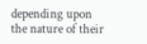depending upon the nature of their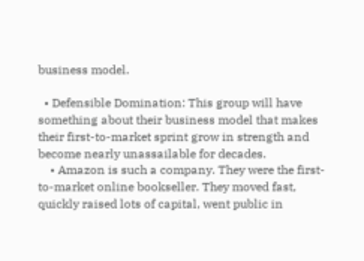business model.

  • Defensible Domination: This group will have something about their business model that makes their first-to-market sprint grow in strength and become nearly unassailable for decades.
    • Amazon is such a company. They were the first-to-market online bookseller. They moved fast, quickly raised lots of capital, went public in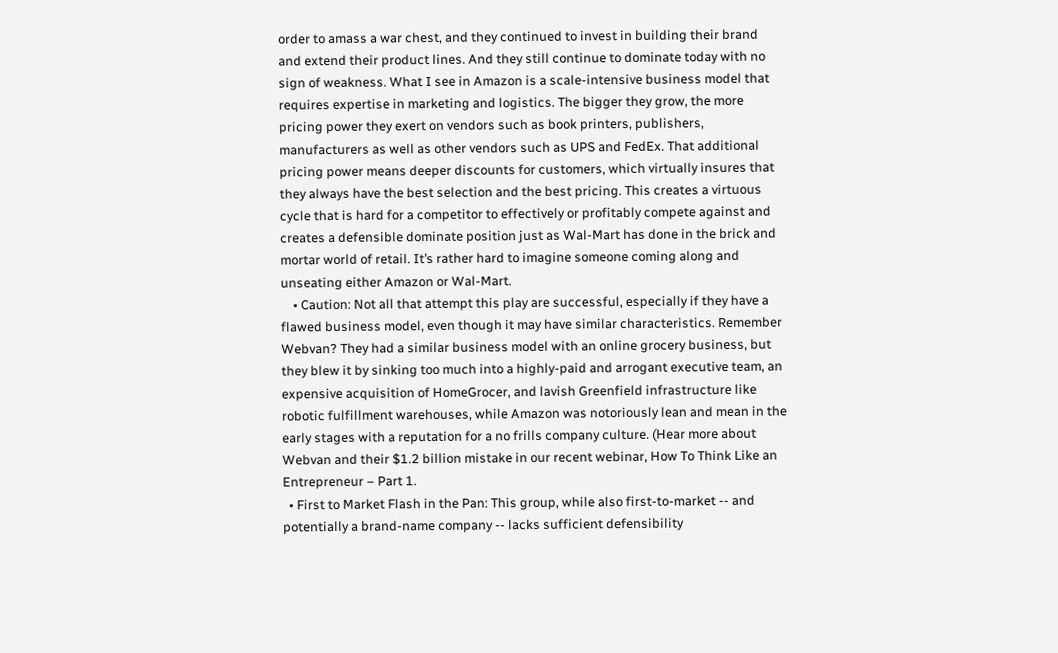order to amass a war chest, and they continued to invest in building their brand and extend their product lines. And they still continue to dominate today with no sign of weakness. What I see in Amazon is a scale-intensive business model that requires expertise in marketing and logistics. The bigger they grow, the more pricing power they exert on vendors such as book printers, publishers, manufacturers as well as other vendors such as UPS and FedEx. That additional pricing power means deeper discounts for customers, which virtually insures that they always have the best selection and the best pricing. This creates a virtuous cycle that is hard for a competitor to effectively or profitably compete against and creates a defensible dominate position just as Wal-Mart has done in the brick and mortar world of retail. It’s rather hard to imagine someone coming along and unseating either Amazon or Wal-Mart.
    • Caution: Not all that attempt this play are successful, especially if they have a flawed business model, even though it may have similar characteristics. Remember Webvan? They had a similar business model with an online grocery business, but they blew it by sinking too much into a highly-paid and arrogant executive team, an expensive acquisition of HomeGrocer, and lavish Greenfield infrastructure like robotic fulfillment warehouses, while Amazon was notoriously lean and mean in the early stages with a reputation for a no frills company culture. (Hear more about Webvan and their $1.2 billion mistake in our recent webinar, How To Think Like an Entrepreneur – Part 1.
  • First to Market Flash in the Pan: This group, while also first-to-market -- and potentially a brand-name company -- lacks sufficient defensibility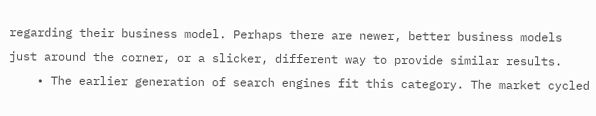regarding their business model. Perhaps there are newer, better business models just around the corner, or a slicker, different way to provide similar results.
    • The earlier generation of search engines fit this category. The market cycled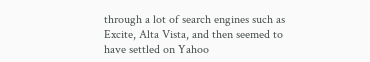through a lot of search engines such as Excite, Alta Vista, and then seemed to have settled on Yahoo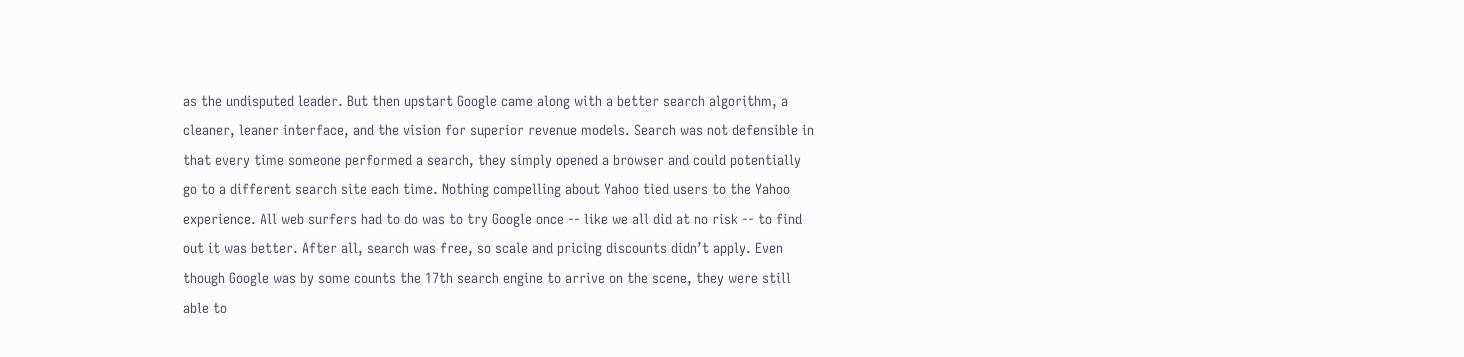as the undisputed leader. But then upstart Google came along with a better search algorithm, a cleaner, leaner interface, and the vision for superior revenue models. Search was not defensible in that every time someone performed a search, they simply opened a browser and could potentially go to a different search site each time. Nothing compelling about Yahoo tied users to the Yahoo experience. All web surfers had to do was to try Google once -- like we all did at no risk -- to find out it was better. After all, search was free, so scale and pricing discounts didn’t apply. Even though Google was by some counts the 17th search engine to arrive on the scene, they were still able to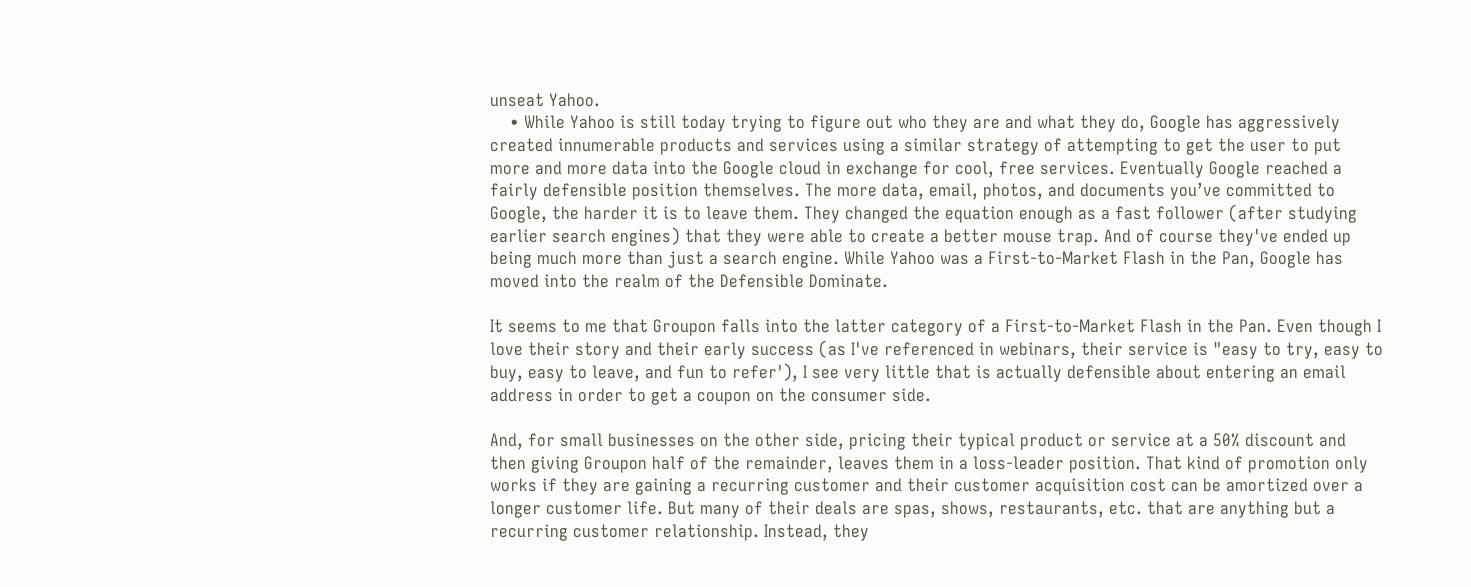unseat Yahoo.
    • While Yahoo is still today trying to figure out who they are and what they do, Google has aggressively created innumerable products and services using a similar strategy of attempting to get the user to put more and more data into the Google cloud in exchange for cool, free services. Eventually Google reached a fairly defensible position themselves. The more data, email, photos, and documents you’ve committed to Google, the harder it is to leave them. They changed the equation enough as a fast follower (after studying earlier search engines) that they were able to create a better mouse trap. And of course they've ended up being much more than just a search engine. While Yahoo was a First-to-Market Flash in the Pan, Google has moved into the realm of the Defensible Dominate.

It seems to me that Groupon falls into the latter category of a First-to-Market Flash in the Pan. Even though I love their story and their early success (as I've referenced in webinars, their service is "easy to try, easy to buy, easy to leave, and fun to refer'), I see very little that is actually defensible about entering an email address in order to get a coupon on the consumer side.

And, for small businesses on the other side, pricing their typical product or service at a 50% discount and then giving Groupon half of the remainder, leaves them in a loss-leader position. That kind of promotion only works if they are gaining a recurring customer and their customer acquisition cost can be amortized over a longer customer life. But many of their deals are spas, shows, restaurants, etc. that are anything but a recurring customer relationship. Instead, they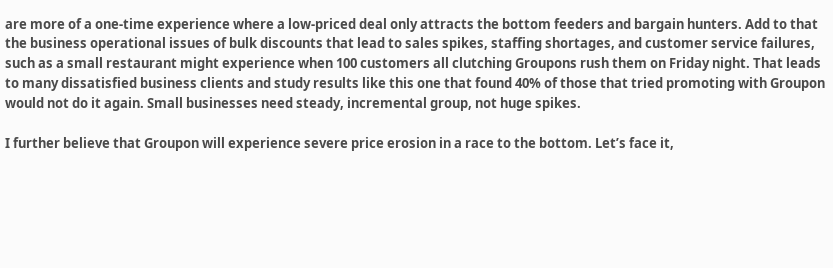are more of a one-time experience where a low-priced deal only attracts the bottom feeders and bargain hunters. Add to that the business operational issues of bulk discounts that lead to sales spikes, staffing shortages, and customer service failures, such as a small restaurant might experience when 100 customers all clutching Groupons rush them on Friday night. That leads to many dissatisfied business clients and study results like this one that found 40% of those that tried promoting with Groupon would not do it again. Small businesses need steady, incremental group, not huge spikes.

I further believe that Groupon will experience severe price erosion in a race to the bottom. Let’s face it,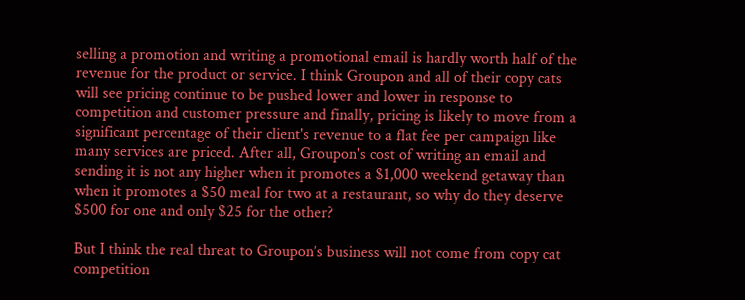selling a promotion and writing a promotional email is hardly worth half of the revenue for the product or service. I think Groupon and all of their copy cats will see pricing continue to be pushed lower and lower in response to competition and customer pressure and finally, pricing is likely to move from a significant percentage of their client's revenue to a flat fee per campaign like many services are priced. After all, Groupon's cost of writing an email and sending it is not any higher when it promotes a $1,000 weekend getaway than when it promotes a $50 meal for two at a restaurant, so why do they deserve $500 for one and only $25 for the other?

But I think the real threat to Groupon’s business will not come from copy cat competition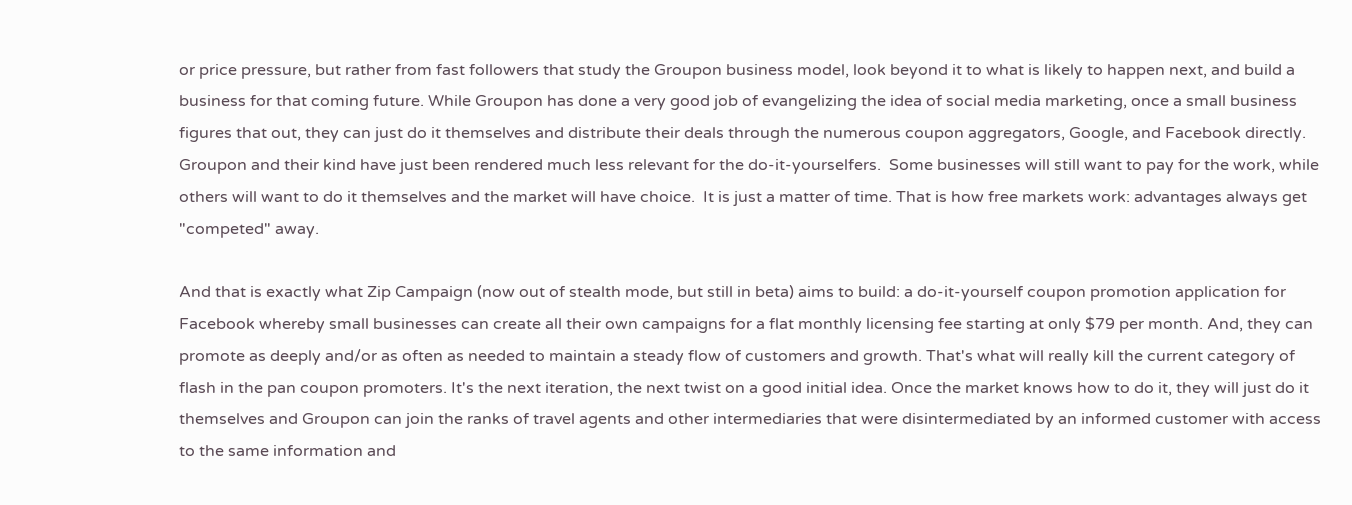or price pressure, but rather from fast followers that study the Groupon business model, look beyond it to what is likely to happen next, and build a business for that coming future. While Groupon has done a very good job of evangelizing the idea of social media marketing, once a small business figures that out, they can just do it themselves and distribute their deals through the numerous coupon aggregators, Google, and Facebook directly. Groupon and their kind have just been rendered much less relevant for the do-it-yourselfers.  Some businesses will still want to pay for the work, while others will want to do it themselves and the market will have choice.  It is just a matter of time. That is how free markets work: advantages always get "competed" away.

And that is exactly what Zip Campaign (now out of stealth mode, but still in beta) aims to build: a do-it-yourself coupon promotion application for Facebook whereby small businesses can create all their own campaigns for a flat monthly licensing fee starting at only $79 per month. And, they can promote as deeply and/or as often as needed to maintain a steady flow of customers and growth. That's what will really kill the current category of flash in the pan coupon promoters. It's the next iteration, the next twist on a good initial idea. Once the market knows how to do it, they will just do it themselves and Groupon can join the ranks of travel agents and other intermediaries that were disintermediated by an informed customer with access to the same information and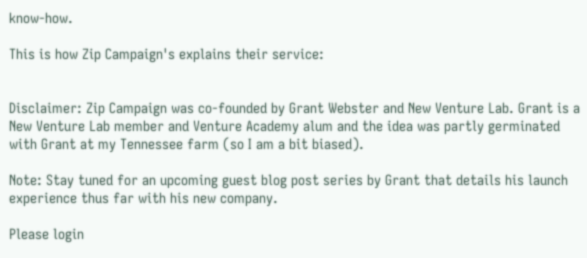know-how.

This is how Zip Campaign's explains their service:


Disclaimer: Zip Campaign was co-founded by Grant Webster and New Venture Lab. Grant is a New Venture Lab member and Venture Academy alum and the idea was partly germinated with Grant at my Tennessee farm (so I am a bit biased).

Note: Stay tuned for an upcoming guest blog post series by Grant that details his launch experience thus far with his new company.

Please login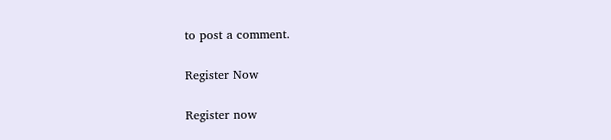to post a comment.

Register Now

Register now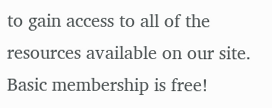to gain access to all of the resources available on our site. Basic membership is free!